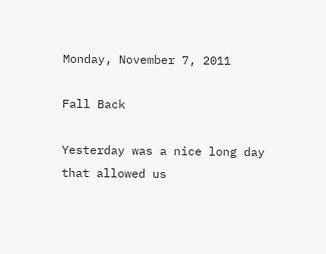Monday, November 7, 2011

Fall Back

Yesterday was a nice long day that allowed us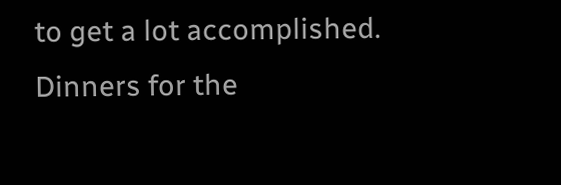to get a lot accomplished. Dinners for the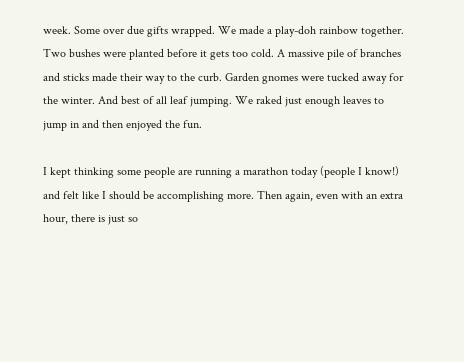week. Some over due gifts wrapped. We made a play-doh rainbow together. Two bushes were planted before it gets too cold. A massive pile of branches and sticks made their way to the curb. Garden gnomes were tucked away for the winter. And best of all leaf jumping. We raked just enough leaves to jump in and then enjoyed the fun.

I kept thinking some people are running a marathon today (people I know!) and felt like I should be accomplishing more. Then again, even with an extra hour, there is just so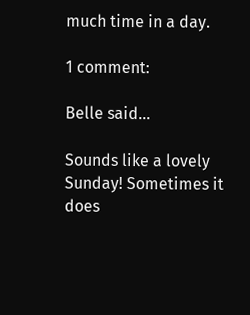much time in a day.

1 comment:

Belle said...

Sounds like a lovely Sunday! Sometimes it does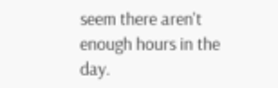seem there aren't enough hours in the day.